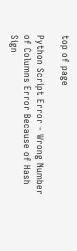top of page

Python Script Error - Wrong Number of Columns Error Because of Hash Sign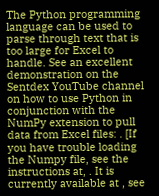The Python programming language can be used to parse through text that is too large for Excel to handle. See an excellent demonstration on the Sentdex YouTube channel on how to use Python in conjunction with the NumPy extension to pull data from Excel files: . [If you have trouble loading the Numpy file, see the instructions at, . It is currently available at , see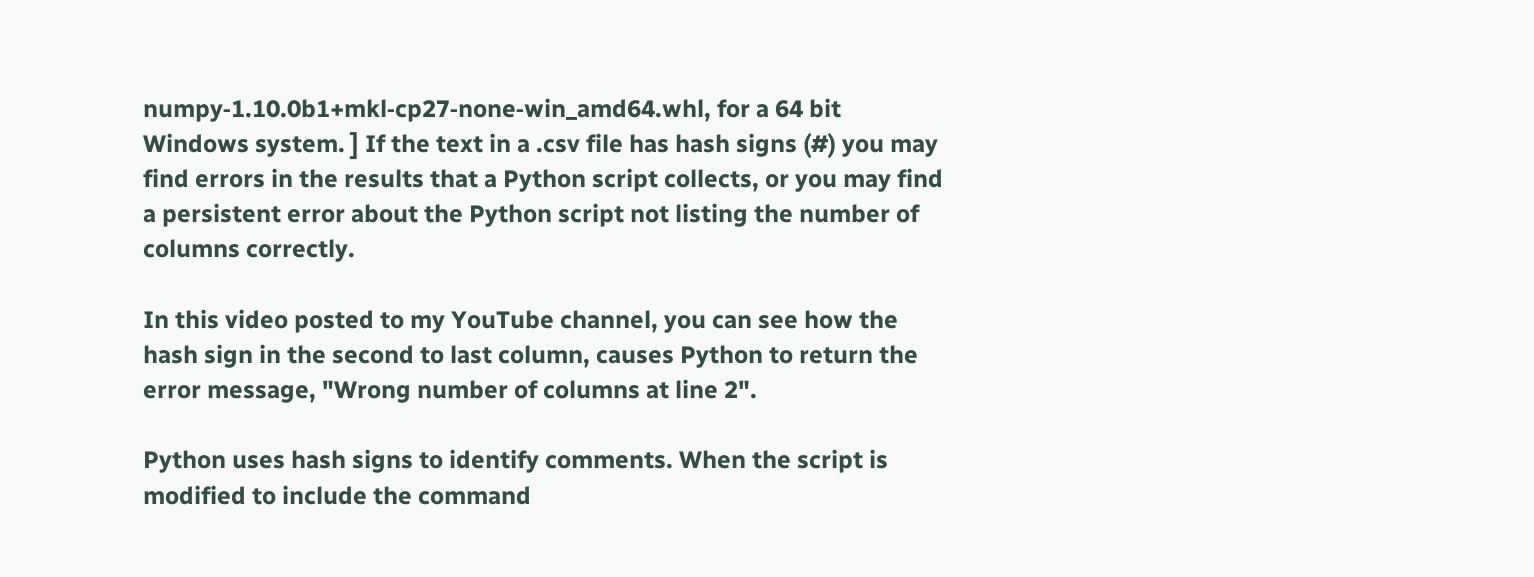numpy‑1.10.0b1+mkl‑cp27‑none‑win_amd64.whl, for a 64 bit Windows system. ] If the text in a .csv file has hash signs (#) you may find errors in the results that a Python script collects, or you may find a persistent error about the Python script not listing the number of columns correctly.

In this video posted to my YouTube channel, you can see how the hash sign in the second to last column, causes Python to return the error message, "Wrong number of columns at line 2".

Python uses hash signs to identify comments. When the script is modified to include the command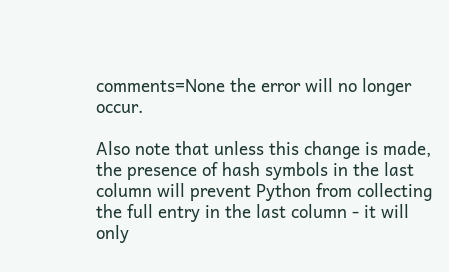comments=None the error will no longer occur.

Also note that unless this change is made, the presence of hash symbols in the last column will prevent Python from collecting the full entry in the last column - it will only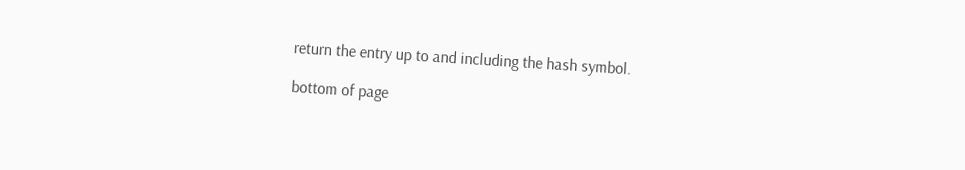return the entry up to and including the hash symbol.

bottom of page